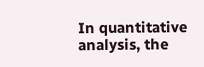In quantitative analysis, the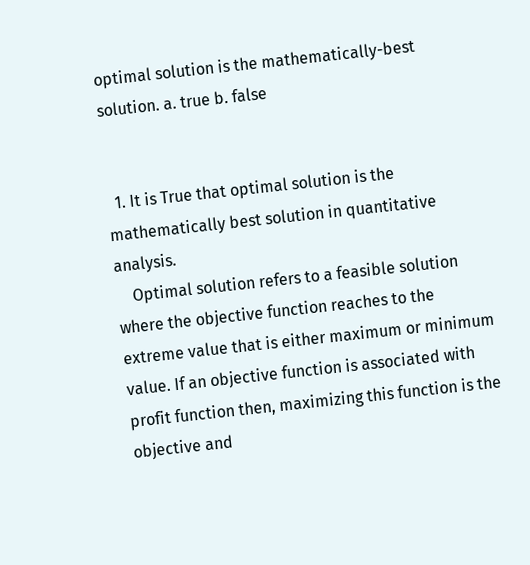optimal solution is the mathematically-best solution. a. true b. false


  1. It is True that optimal solution is the mathematically best solution in quantitative analysis.
    Optimal solution refers to a feasible solution where the objective function reaches to the extreme value that is either maximum or minimum value. If an objective function is associated with profit function then, maximizing this function is the objective and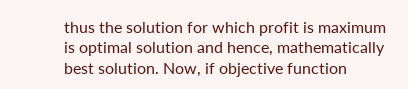thus the solution for which profit is maximum is optimal solution and hence, mathematically best solution. Now, if objective function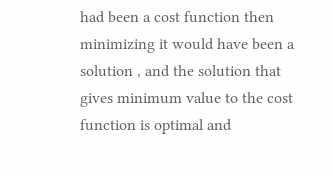had been a cost function then minimizing it would have been a solution , and the solution that gives minimum value to the cost function is optimal and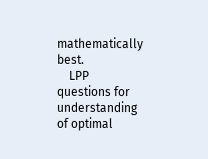mathematically best.
    LPP questions for understanding of optimal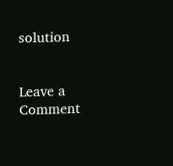solution


Leave a Comment